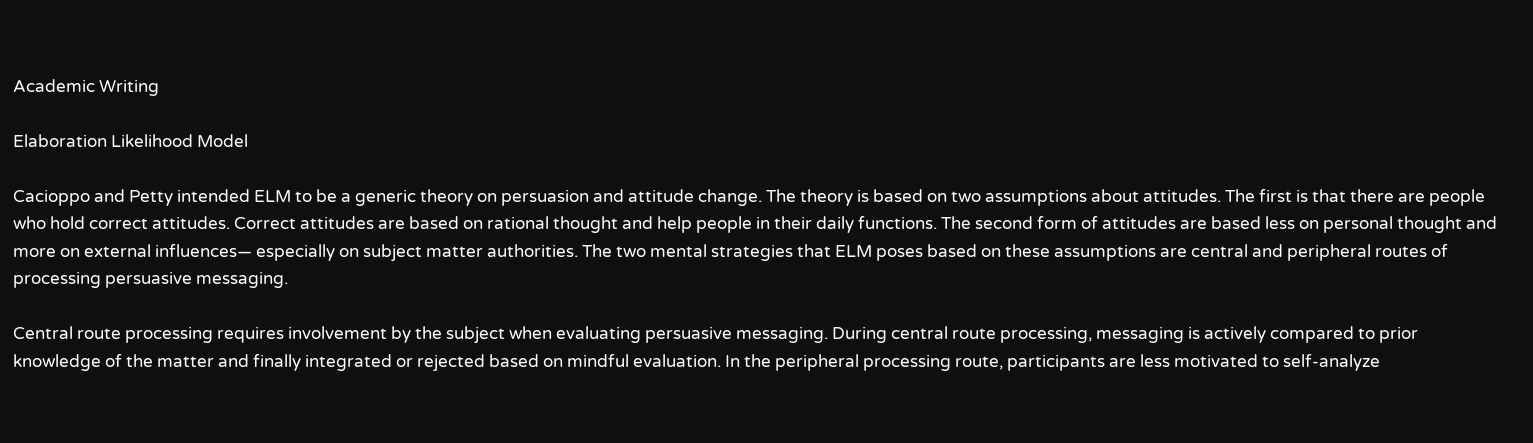Academic Writing

Elaboration Likelihood Model

Cacioppo and Petty intended ELM to be a generic theory on persuasion and attitude change. The theory is based on two assumptions about attitudes. The first is that there are people who hold correct attitudes. Correct attitudes are based on rational thought and help people in their daily functions. The second form of attitudes are based less on personal thought and more on external influences— especially on subject matter authorities. The two mental strategies that ELM poses based on these assumptions are central and peripheral routes of processing persuasive messaging.

Central route processing requires involvement by the subject when evaluating persuasive messaging. During central route processing, messaging is actively compared to prior knowledge of the matter and finally integrated or rejected based on mindful evaluation. In the peripheral processing route, participants are less motivated to self-analyze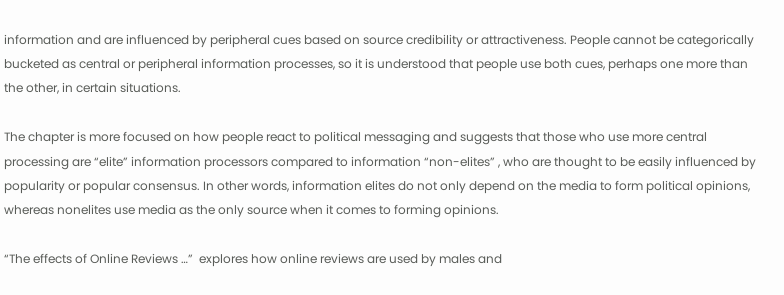information and are influenced by peripheral cues based on source credibility or attractiveness. People cannot be categorically bucketed as central or peripheral information processes, so it is understood that people use both cues, perhaps one more than the other, in certain situations.

The chapter is more focused on how people react to political messaging and suggests that those who use more central processing are “elite” information processors compared to information “non-elites” , who are thought to be easily influenced by popularity or popular consensus. In other words, information elites do not only depend on the media to form political opinions, whereas nonelites use media as the only source when it comes to forming opinions.

“The effects of Online Reviews …”  explores how online reviews are used by males and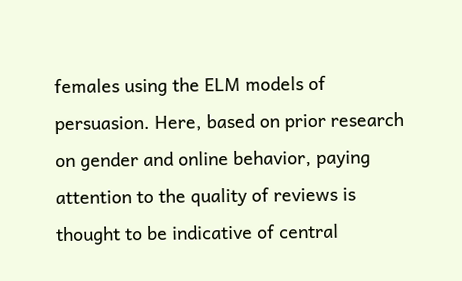females using the ELM models of persuasion. Here, based on prior research on gender and online behavior, paying attention to the quality of reviews is thought to be indicative of central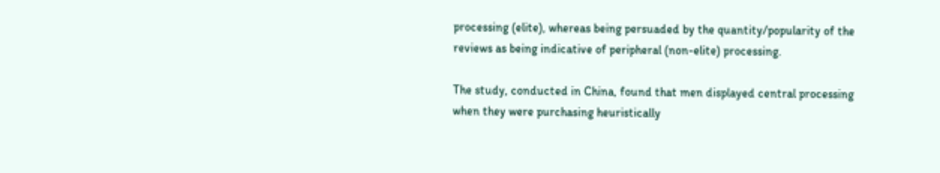processing (elite), whereas being persuaded by the quantity/popularity of the reviews as being indicative of peripheral (non-elite) processing.

The study, conducted in China, found that men displayed central processing when they were purchasing heuristically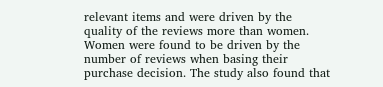relevant items and were driven by the quality of the reviews more than women. Women were found to be driven by the number of reviews when basing their purchase decision. The study also found that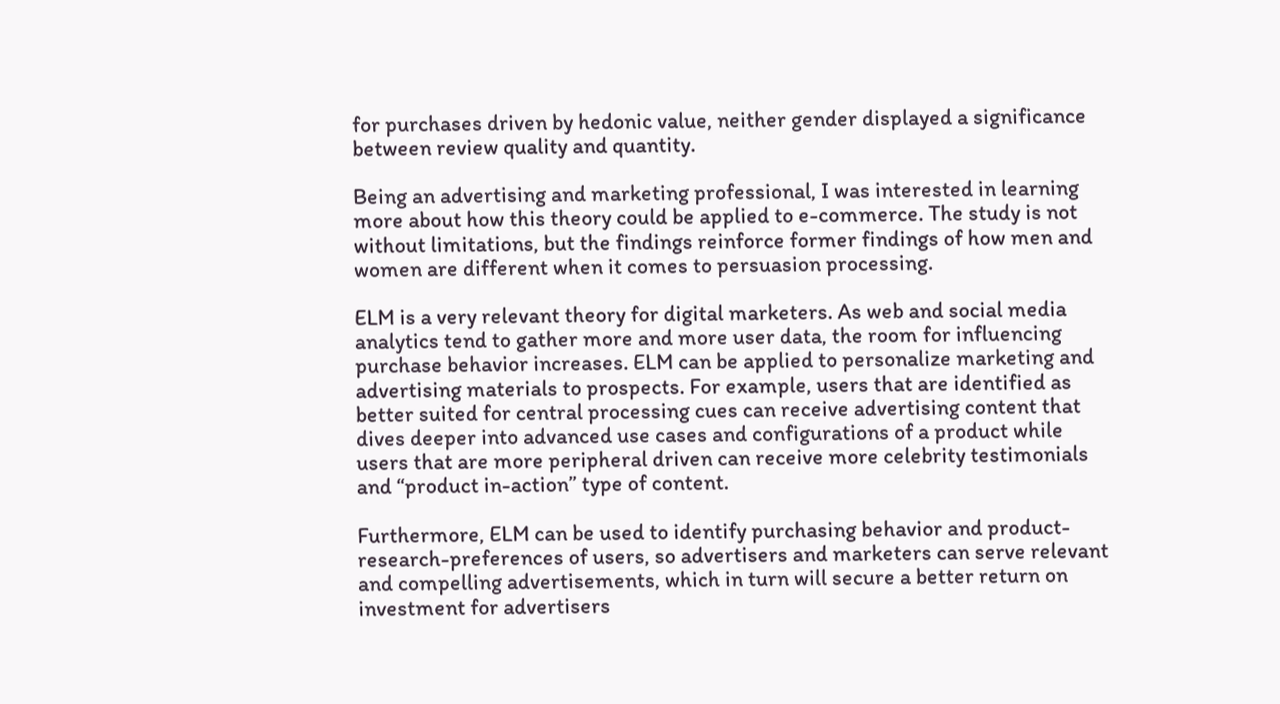for purchases driven by hedonic value, neither gender displayed a significance between review quality and quantity.

Being an advertising and marketing professional, I was interested in learning more about how this theory could be applied to e-commerce. The study is not without limitations, but the findings reinforce former findings of how men and women are different when it comes to persuasion processing.

ELM is a very relevant theory for digital marketers. As web and social media analytics tend to gather more and more user data, the room for influencing purchase behavior increases. ELM can be applied to personalize marketing and advertising materials to prospects. For example, users that are identified as better suited for central processing cues can receive advertising content that dives deeper into advanced use cases and configurations of a product while users that are more peripheral driven can receive more celebrity testimonials and “product in-action” type of content.

Furthermore, ELM can be used to identify purchasing behavior and product-research-preferences of users, so advertisers and marketers can serve relevant and compelling advertisements, which in turn will secure a better return on investment for advertisers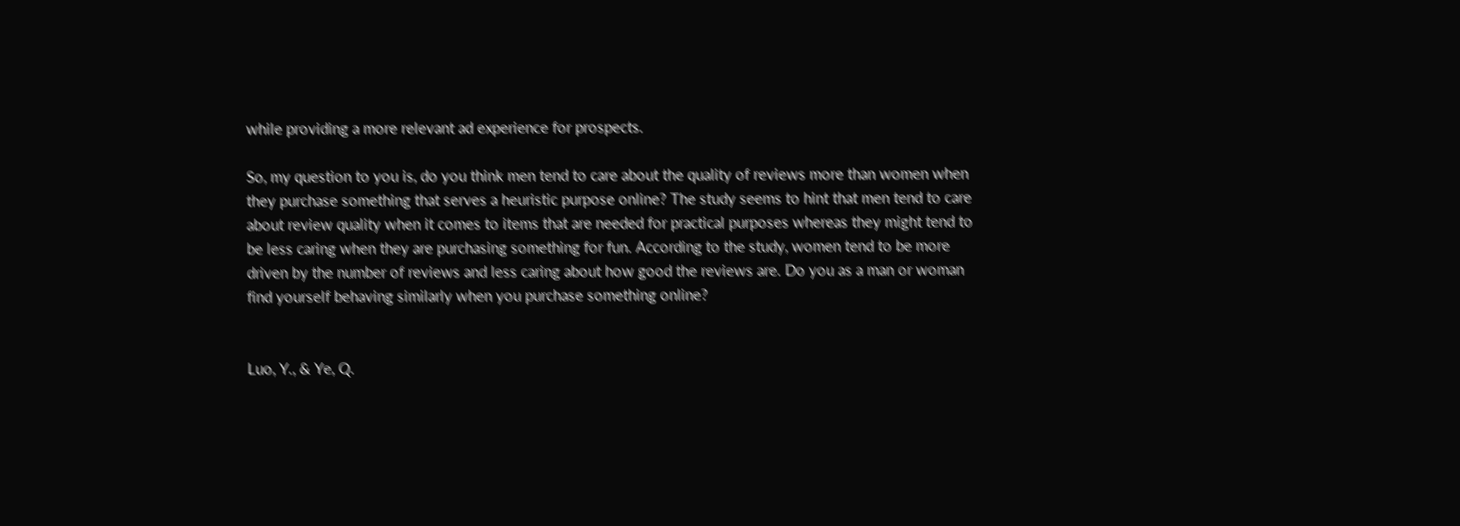while providing a more relevant ad experience for prospects.

So, my question to you is, do you think men tend to care about the quality of reviews more than women when they purchase something that serves a heuristic purpose online? The study seems to hint that men tend to care about review quality when it comes to items that are needed for practical purposes whereas they might tend to be less caring when they are purchasing something for fun. According to the study, women tend to be more driven by the number of reviews and less caring about how good the reviews are. Do you as a man or woman find yourself behaving similarly when you purchase something online?


Luo, Y., & Ye, Q.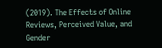(2019). The Effects of Online Reviews, Perceived Value, and Gender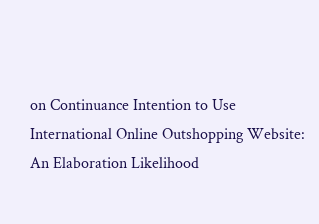on Continuance Intention to Use International Online Outshopping Website: An Elaboration Likelihood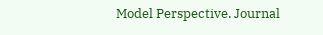Model Perspective. Journal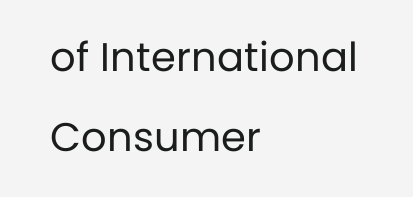of International Consumer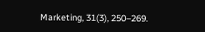Marketing, 31(3), 250–269.